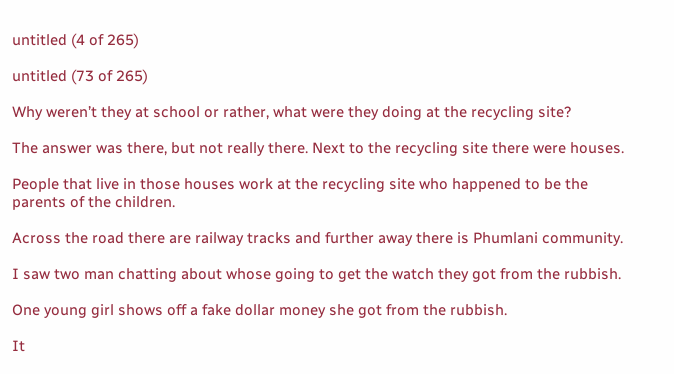untitled (4 of 265)

untitled (73 of 265)

Why weren’t they at school or rather, what were they doing at the recycling site?

The answer was there, but not really there. Next to the recycling site there were houses.

People that live in those houses work at the recycling site who happened to be the parents of the children.

Across the road there are railway tracks and further away there is Phumlani community.

I saw two man chatting about whose going to get the watch they got from the rubbish.

One young girl shows off a fake dollar money she got from the rubbish.

It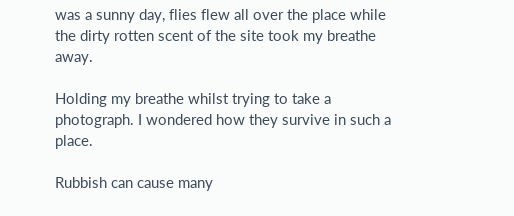was a sunny day, flies flew all over the place while the dirty rotten scent of the site took my breathe away.

Holding my breathe whilst trying to take a photograph. I wondered how they survive in such a place.

Rubbish can cause many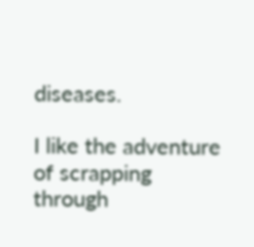diseases.

I like the adventure of scrapping through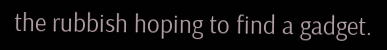the rubbish hoping to find a gadget.